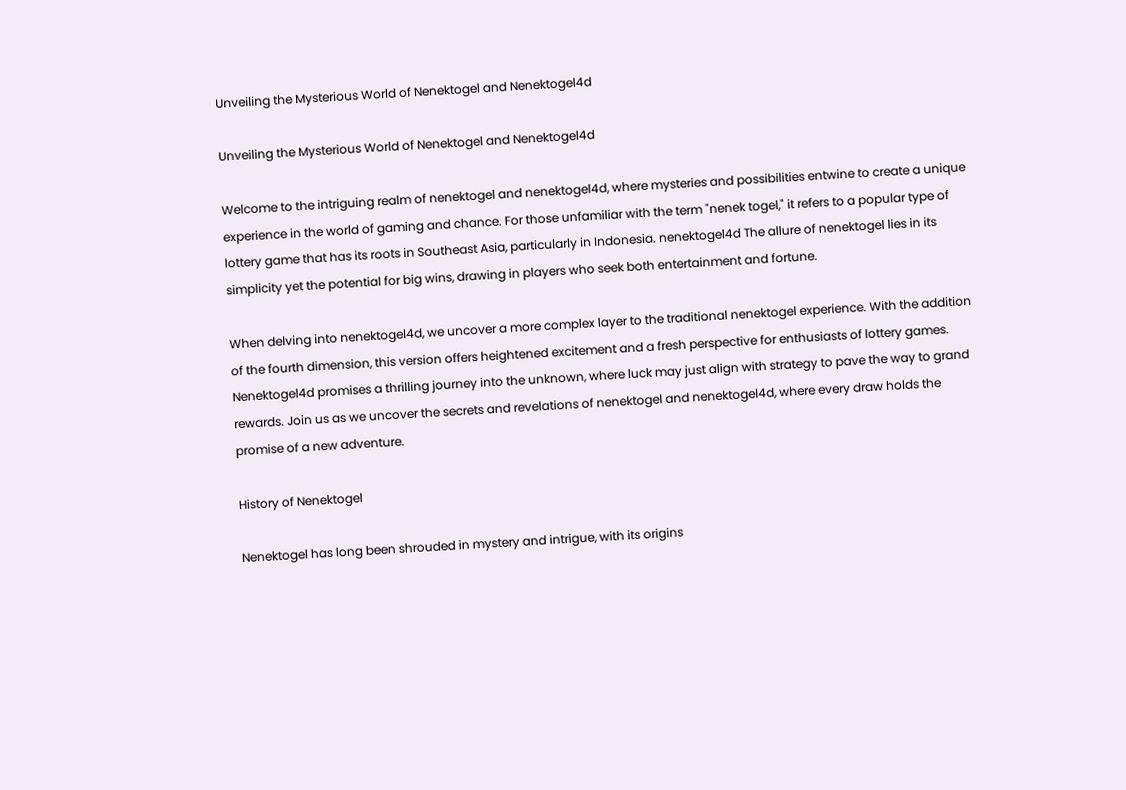Unveiling the Mysterious World of Nenektogel and Nenektogel4d

Unveiling the Mysterious World of Nenektogel and Nenektogel4d

Welcome to the intriguing realm of nenektogel and nenektogel4d, where mysteries and possibilities entwine to create a unique experience in the world of gaming and chance. For those unfamiliar with the term "nenek togel," it refers to a popular type of lottery game that has its roots in Southeast Asia, particularly in Indonesia. nenektogel4d The allure of nenektogel lies in its simplicity yet the potential for big wins, drawing in players who seek both entertainment and fortune.

When delving into nenektogel4d, we uncover a more complex layer to the traditional nenektogel experience. With the addition of the fourth dimension, this version offers heightened excitement and a fresh perspective for enthusiasts of lottery games. Nenektogel4d promises a thrilling journey into the unknown, where luck may just align with strategy to pave the way to grand rewards. Join us as we uncover the secrets and revelations of nenektogel and nenektogel4d, where every draw holds the promise of a new adventure.

History of Nenektogel

Nenektogel has long been shrouded in mystery and intrigue, with its origins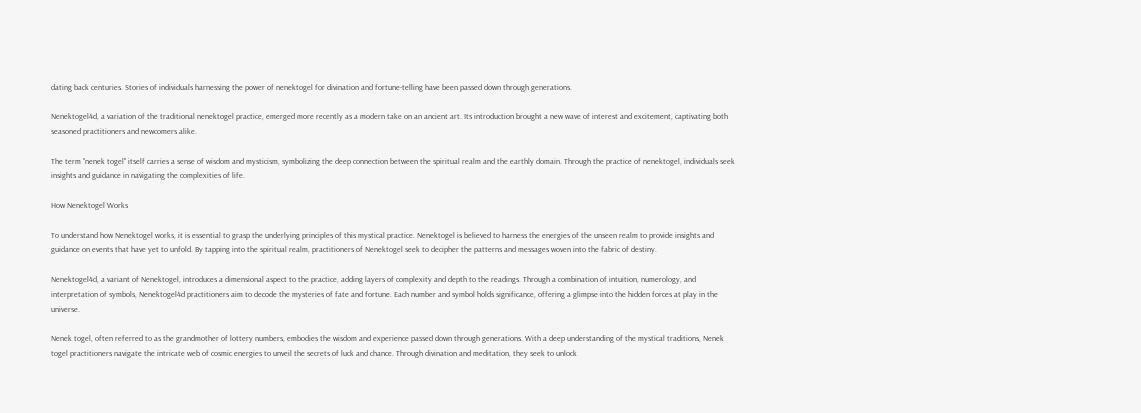dating back centuries. Stories of individuals harnessing the power of nenektogel for divination and fortune-telling have been passed down through generations.

Nenektogel4d, a variation of the traditional nenektogel practice, emerged more recently as a modern take on an ancient art. Its introduction brought a new wave of interest and excitement, captivating both seasoned practitioners and newcomers alike.

The term "nenek togel" itself carries a sense of wisdom and mysticism, symbolizing the deep connection between the spiritual realm and the earthly domain. Through the practice of nenektogel, individuals seek insights and guidance in navigating the complexities of life.

How Nenektogel Works

To understand how Nenektogel works, it is essential to grasp the underlying principles of this mystical practice. Nenektogel is believed to harness the energies of the unseen realm to provide insights and guidance on events that have yet to unfold. By tapping into the spiritual realm, practitioners of Nenektogel seek to decipher the patterns and messages woven into the fabric of destiny.

Nenektogel4d, a variant of Nenektogel, introduces a dimensional aspect to the practice, adding layers of complexity and depth to the readings. Through a combination of intuition, numerology, and interpretation of symbols, Nenektogel4d practitioners aim to decode the mysteries of fate and fortune. Each number and symbol holds significance, offering a glimpse into the hidden forces at play in the universe.

Nenek togel, often referred to as the grandmother of lottery numbers, embodies the wisdom and experience passed down through generations. With a deep understanding of the mystical traditions, Nenek togel practitioners navigate the intricate web of cosmic energies to unveil the secrets of luck and chance. Through divination and meditation, they seek to unlock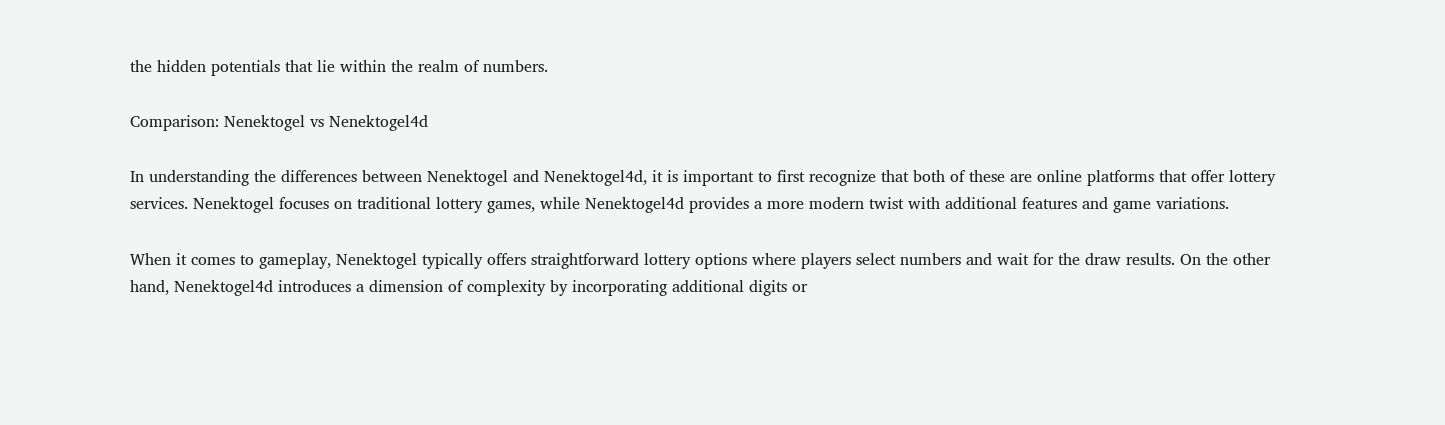the hidden potentials that lie within the realm of numbers.

Comparison: Nenektogel vs Nenektogel4d

In understanding the differences between Nenektogel and Nenektogel4d, it is important to first recognize that both of these are online platforms that offer lottery services. Nenektogel focuses on traditional lottery games, while Nenektogel4d provides a more modern twist with additional features and game variations.

When it comes to gameplay, Nenektogel typically offers straightforward lottery options where players select numbers and wait for the draw results. On the other hand, Nenektogel4d introduces a dimension of complexity by incorporating additional digits or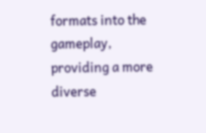formats into the gameplay, providing a more diverse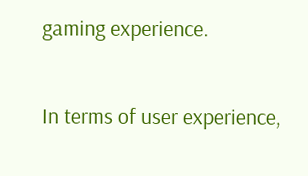gaming experience.

In terms of user experience,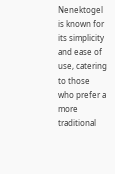Nenektogel is known for its simplicity and ease of use, catering to those who prefer a more traditional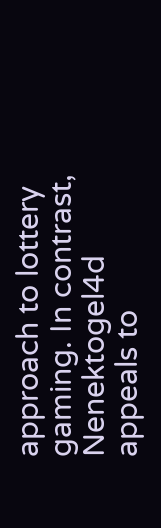approach to lottery gaming. In contrast, Nenektogel4d appeals to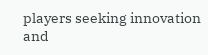players seeking innovation and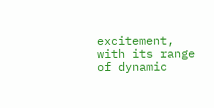excitement, with its range of dynamic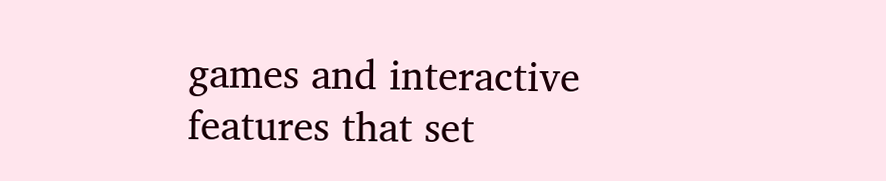games and interactive features that set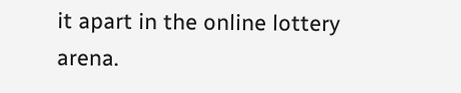it apart in the online lottery arena.